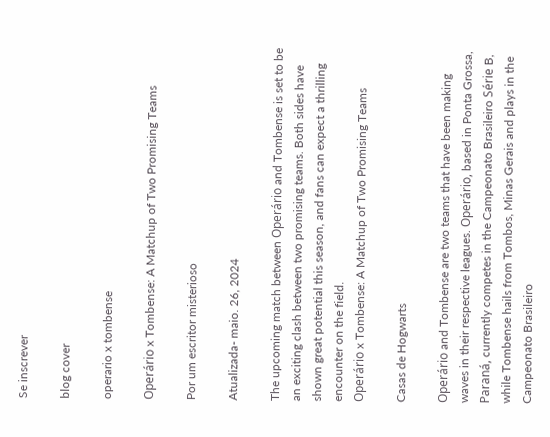Se inscrever

blog cover

operario x tombense

Operário x Tombense: A Matchup of Two Promising Teams

Por um escritor misterioso

Atualizada- maio. 26, 2024

The upcoming match between Operário and Tombense is set to be an exciting clash between two promising teams. Both sides have shown great potential this season, and fans can expect a thrilling encounter on the field.
Operário x Tombense: A Matchup of Two Promising Teams

Casas de Hogwarts

Operário and Tombense are two teams that have been making waves in their respective leagues. Operário, based in Ponta Grossa, Paraná, currently competes in the Campeonato Brasileiro Série B, while Tombense hails from Tombos, Minas Gerais and plays in the Campeonato Brasileiro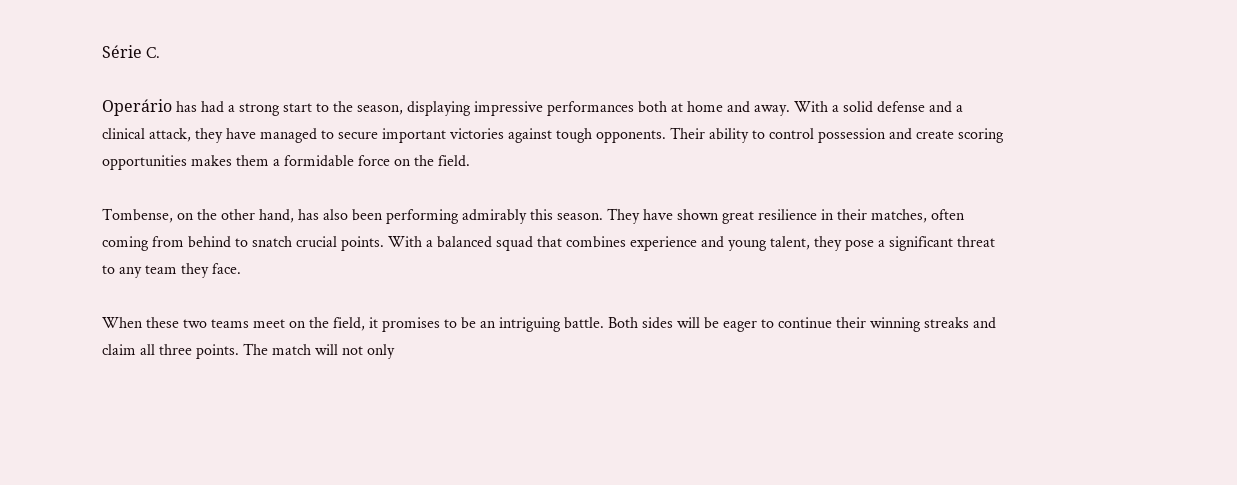Série C.

Operário has had a strong start to the season, displaying impressive performances both at home and away. With a solid defense and a clinical attack, they have managed to secure important victories against tough opponents. Their ability to control possession and create scoring opportunities makes them a formidable force on the field.

Tombense, on the other hand, has also been performing admirably this season. They have shown great resilience in their matches, often coming from behind to snatch crucial points. With a balanced squad that combines experience and young talent, they pose a significant threat to any team they face.

When these two teams meet on the field, it promises to be an intriguing battle. Both sides will be eager to continue their winning streaks and claim all three points. The match will not only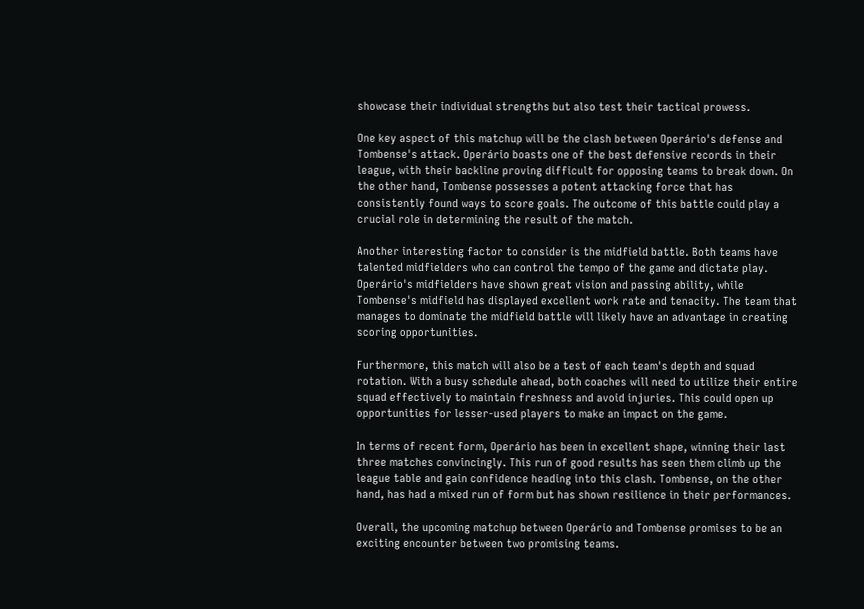showcase their individual strengths but also test their tactical prowess.

One key aspect of this matchup will be the clash between Operário's defense and Tombense's attack. Operário boasts one of the best defensive records in their league, with their backline proving difficult for opposing teams to break down. On the other hand, Tombense possesses a potent attacking force that has consistently found ways to score goals. The outcome of this battle could play a crucial role in determining the result of the match.

Another interesting factor to consider is the midfield battle. Both teams have talented midfielders who can control the tempo of the game and dictate play. Operário's midfielders have shown great vision and passing ability, while Tombense's midfield has displayed excellent work rate and tenacity. The team that manages to dominate the midfield battle will likely have an advantage in creating scoring opportunities.

Furthermore, this match will also be a test of each team's depth and squad rotation. With a busy schedule ahead, both coaches will need to utilize their entire squad effectively to maintain freshness and avoid injuries. This could open up opportunities for lesser-used players to make an impact on the game.

In terms of recent form, Operário has been in excellent shape, winning their last three matches convincingly. This run of good results has seen them climb up the league table and gain confidence heading into this clash. Tombense, on the other hand, has had a mixed run of form but has shown resilience in their performances.

Overall, the upcoming matchup between Operário and Tombense promises to be an exciting encounter between two promising teams.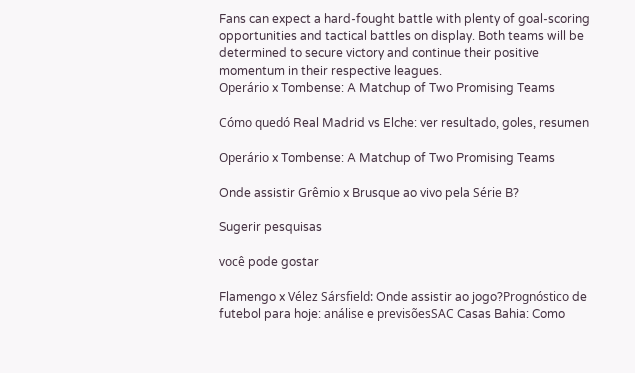Fans can expect a hard-fought battle with plenty of goal-scoring opportunities and tactical battles on display. Both teams will be determined to secure victory and continue their positive momentum in their respective leagues.
Operário x Tombense: A Matchup of Two Promising Teams

Cómo quedó Real Madrid vs Elche: ver resultado, goles, resumen

Operário x Tombense: A Matchup of Two Promising Teams

Onde assistir Grêmio x Brusque ao vivo pela Série B?

Sugerir pesquisas

você pode gostar

Flamengo x Vélez Sársfield: Onde assistir ao jogo?Prognóstico de futebol para hoje: análise e previsõesSAC Casas Bahia: Como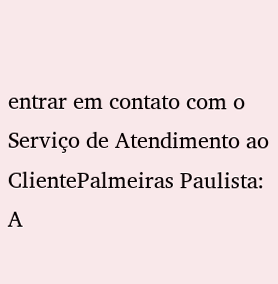entrar em contato com o Serviço de Atendimento ao ClientePalmeiras Paulista: A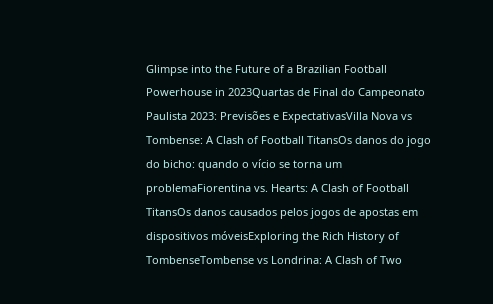Glimpse into the Future of a Brazilian Football Powerhouse in 2023Quartas de Final do Campeonato Paulista 2023: Previsões e ExpectativasVilla Nova vs Tombense: A Clash of Football TitansOs danos do jogo do bicho: quando o vício se torna um problemaFiorentina vs. Hearts: A Clash of Football TitansOs danos causados pelos jogos de apostas em dispositivos móveisExploring the Rich History of TombenseTombense vs Londrina: A Clash of Two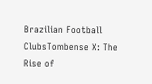Brazilian Football ClubsTombense X: The Rise of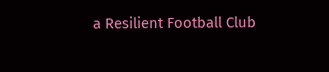a Resilient Football Club